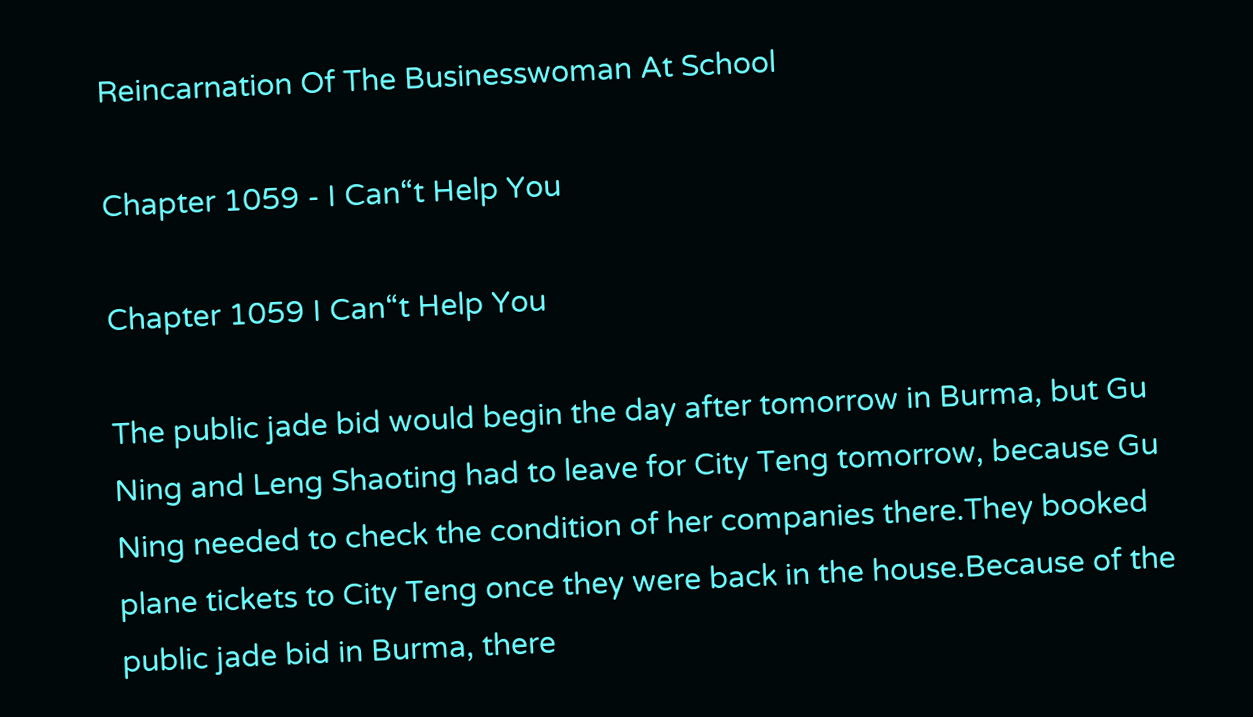Reincarnation Of The Businesswoman At School

Chapter 1059 - I Can“t Help You

Chapter 1059 I Can“t Help You

The public jade bid would begin the day after tomorrow in Burma, but Gu Ning and Leng Shaoting had to leave for City Teng tomorrow, because Gu Ning needed to check the condition of her companies there.They booked plane tickets to City Teng once they were back in the house.Because of the public jade bid in Burma, there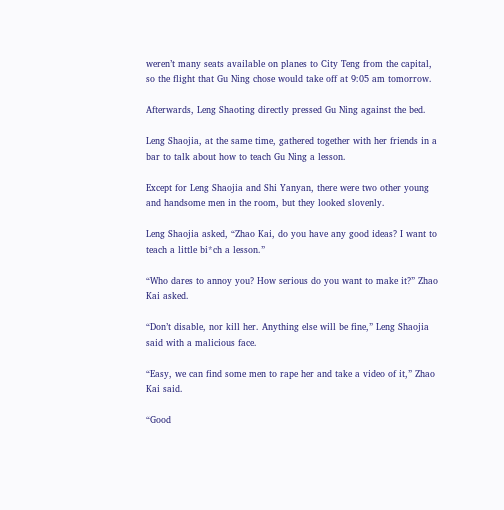weren’t many seats available on planes to City Teng from the capital, so the flight that Gu Ning chose would take off at 9:05 am tomorrow.

Afterwards, Leng Shaoting directly pressed Gu Ning against the bed.

Leng Shaojia, at the same time, gathered together with her friends in a bar to talk about how to teach Gu Ning a lesson.

Except for Leng Shaojia and Shi Yanyan, there were two other young and handsome men in the room, but they looked slovenly.

Leng Shaojia asked, “Zhao Kai, do you have any good ideas? I want to teach a little bi*ch a lesson.”

“Who dares to annoy you? How serious do you want to make it?” Zhao Kai asked.

“Don’t disable, nor kill her. Anything else will be fine,” Leng Shaojia said with a malicious face.

“Easy, we can find some men to rape her and take a video of it,” Zhao Kai said.

“Good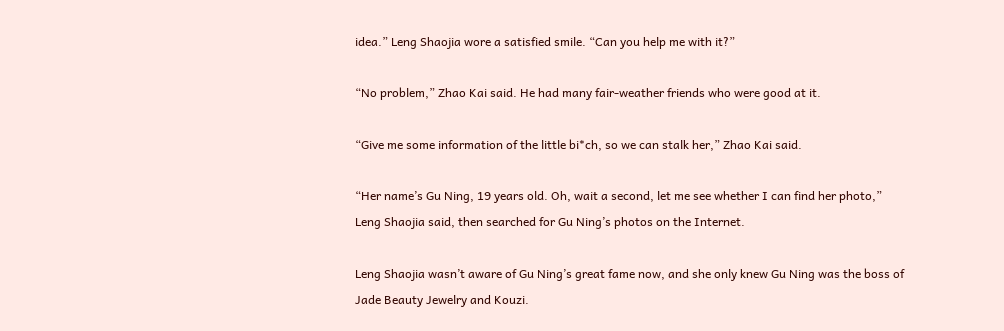idea.” Leng Shaojia wore a satisfied smile. “Can you help me with it?”

“No problem,” Zhao Kai said. He had many fair-weather friends who were good at it.

“Give me some information of the little bi*ch, so we can stalk her,” Zhao Kai said.

“Her name’s Gu Ning, 19 years old. Oh, wait a second, let me see whether I can find her photo,” Leng Shaojia said, then searched for Gu Ning’s photos on the Internet.

Leng Shaojia wasn’t aware of Gu Ning’s great fame now, and she only knew Gu Ning was the boss of Jade Beauty Jewelry and Kouzi.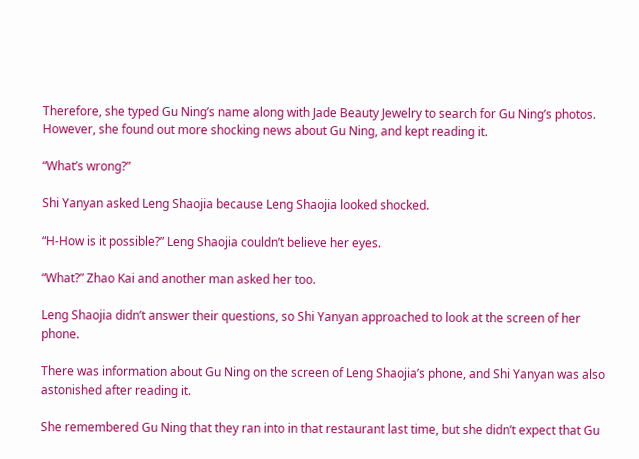Therefore, she typed Gu Ning’s name along with Jade Beauty Jewelry to search for Gu Ning’s photos. However, she found out more shocking news about Gu Ning, and kept reading it.

“What’s wrong?”

Shi Yanyan asked Leng Shaojia because Leng Shaojia looked shocked.

“H-How is it possible?” Leng Shaojia couldn’t believe her eyes.

“What?” Zhao Kai and another man asked her too.

Leng Shaojia didn’t answer their questions, so Shi Yanyan approached to look at the screen of her phone.

There was information about Gu Ning on the screen of Leng Shaojia’s phone, and Shi Yanyan was also astonished after reading it.

She remembered Gu Ning that they ran into in that restaurant last time, but she didn’t expect that Gu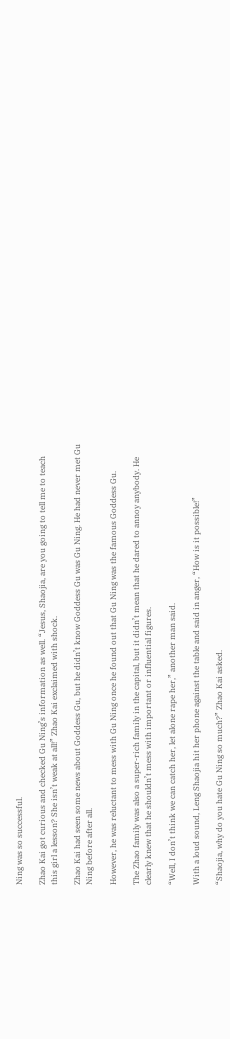Ning was so successful.

Zhao Kai got curious and checked Gu Ning’s information as well. “Jesus, Shaojia, are you going to tell me to teach this girl a lesson? She isn’t weak at all!” Zhao Kai exclaimed with shock.

Zhao Kai had seen some news about Goddess Gu, but he didn’t know Goddess Gu was Gu Ning. He had never met Gu Ning before after all.

However, he was reluctant to mess with Gu Ning once he found out that Gu Ning was the famous Goddess Gu.

The Zhao family was also a super-rich family in the capital, but it didn’t mean that he dared to annoy anybody. He clearly knew that he shouldn’t mess with important or influential figures.

“Well, I don’t think we can catch her, let alone rape her,” another man said.

With a loud sound, Leng Shaojia hit her phone against the table and said in anger, “How is it possible!”

“Shaojia, why do you hate Gu Ning so much?” Zhao Kai asked.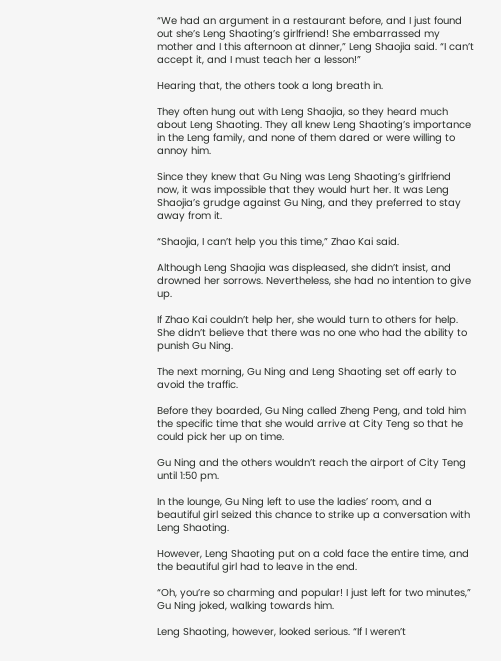“We had an argument in a restaurant before, and I just found out she’s Leng Shaoting’s girlfriend! She embarrassed my mother and I this afternoon at dinner,” Leng Shaojia said. “I can’t accept it, and I must teach her a lesson!”

Hearing that, the others took a long breath in.

They often hung out with Leng Shaojia, so they heard much about Leng Shaoting. They all knew Leng Shaoting’s importance in the Leng family, and none of them dared or were willing to annoy him.

Since they knew that Gu Ning was Leng Shaoting’s girlfriend now, it was impossible that they would hurt her. It was Leng Shaojia’s grudge against Gu Ning, and they preferred to stay away from it.

“Shaojia, I can’t help you this time,” Zhao Kai said.

Although Leng Shaojia was displeased, she didn’t insist, and drowned her sorrows. Nevertheless, she had no intention to give up.

If Zhao Kai couldn’t help her, she would turn to others for help. She didn’t believe that there was no one who had the ability to punish Gu Ning.

The next morning, Gu Ning and Leng Shaoting set off early to avoid the traffic.

Before they boarded, Gu Ning called Zheng Peng, and told him the specific time that she would arrive at City Teng so that he could pick her up on time.

Gu Ning and the others wouldn’t reach the airport of City Teng until 1:50 pm.

In the lounge, Gu Ning left to use the ladies’ room, and a beautiful girl seized this chance to strike up a conversation with Leng Shaoting.

However, Leng Shaoting put on a cold face the entire time, and the beautiful girl had to leave in the end.

“Oh, you’re so charming and popular! I just left for two minutes,” Gu Ning joked, walking towards him.

Leng Shaoting, however, looked serious. “If I weren’t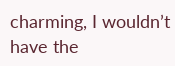charming, I wouldn’t have the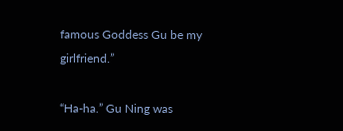famous Goddess Gu be my girlfriend.”

“Ha-ha.” Gu Ning was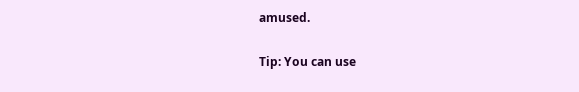amused.

Tip: You can use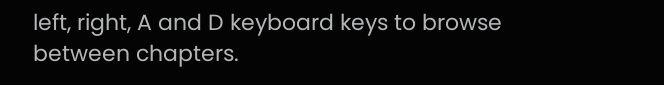left, right, A and D keyboard keys to browse between chapters.